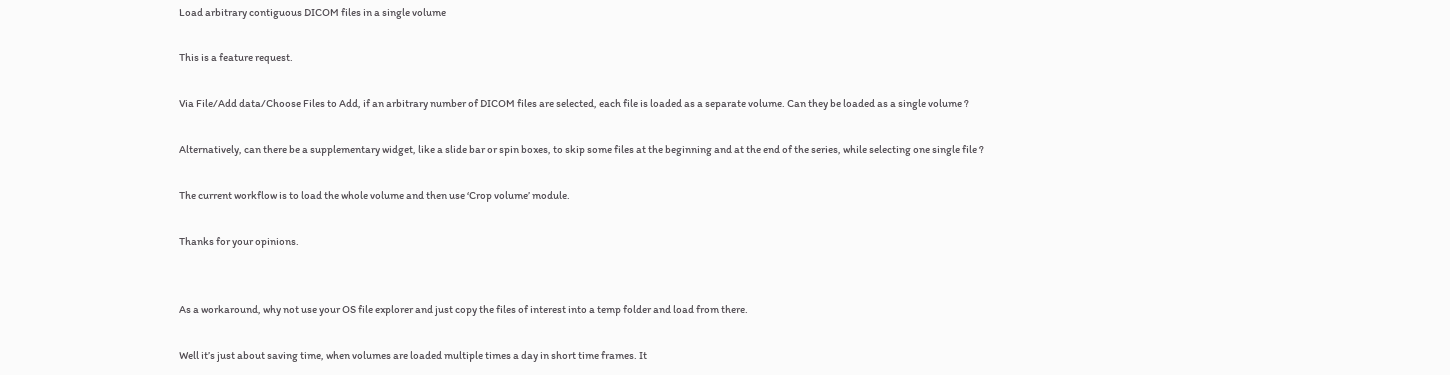Load arbitrary contiguous DICOM files in a single volume

This is a feature request.

Via File/Add data/Choose Files to Add, if an arbitrary number of DICOM files are selected, each file is loaded as a separate volume. Can they be loaded as a single volume ?

Alternatively, can there be a supplementary widget, like a slide bar or spin boxes, to skip some files at the beginning and at the end of the series, while selecting one single file ?

The current workflow is to load the whole volume and then use ‘Crop volume’ module.

Thanks for your opinions.


As a workaround, why not use your OS file explorer and just copy the files of interest into a temp folder and load from there.

Well it’s just about saving time, when volumes are loaded multiple times a day in short time frames. It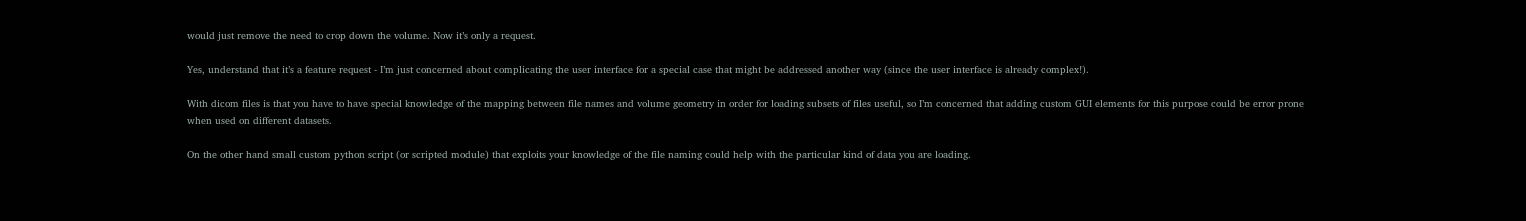would just remove the need to crop down the volume. Now it’s only a request.

Yes, understand that it’s a feature request - I’m just concerned about complicating the user interface for a special case that might be addressed another way (since the user interface is already complex!).

With dicom files is that you have to have special knowledge of the mapping between file names and volume geometry in order for loading subsets of files useful, so I’m concerned that adding custom GUI elements for this purpose could be error prone when used on different datasets.

On the other hand small custom python script (or scripted module) that exploits your knowledge of the file naming could help with the particular kind of data you are loading.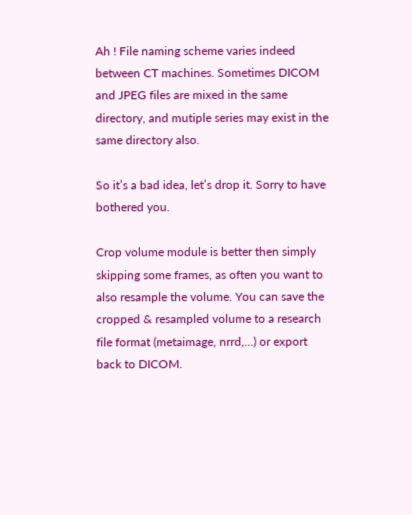Ah ! File naming scheme varies indeed between CT machines. Sometimes DICOM and JPEG files are mixed in the same directory, and mutiple series may exist in the same directory also.

So it’s a bad idea, let’s drop it. Sorry to have bothered you.

Crop volume module is better then simply skipping some frames, as often you want to also resample the volume. You can save the cropped & resampled volume to a research file format (metaimage, nrrd,…) or export back to DICOM.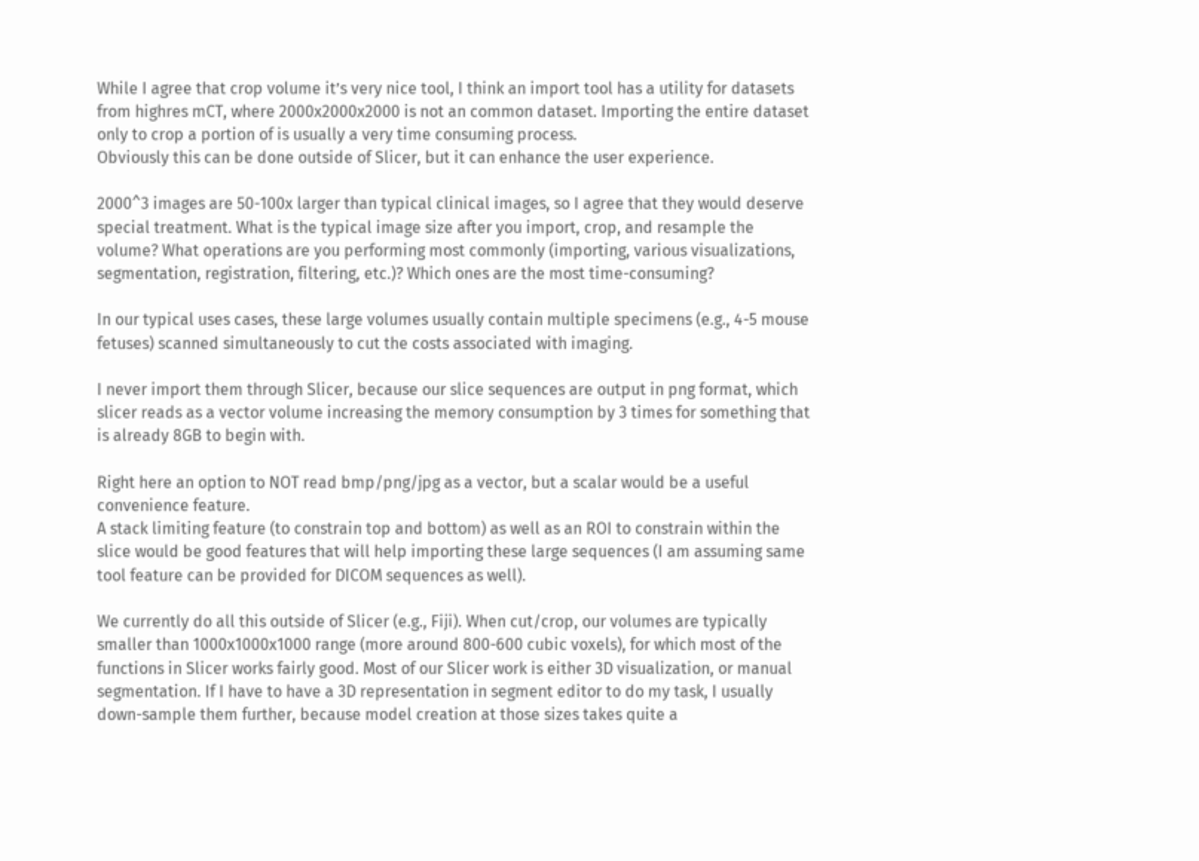While I agree that crop volume it’s very nice tool, I think an import tool has a utility for datasets from highres mCT, where 2000x2000x2000 is not an common dataset. Importing the entire dataset only to crop a portion of is usually a very time consuming process.
Obviously this can be done outside of Slicer, but it can enhance the user experience.

2000^3 images are 50-100x larger than typical clinical images, so I agree that they would deserve special treatment. What is the typical image size after you import, crop, and resample the volume? What operations are you performing most commonly (importing, various visualizations, segmentation, registration, filtering, etc.)? Which ones are the most time-consuming?

In our typical uses cases, these large volumes usually contain multiple specimens (e.g., 4-5 mouse fetuses) scanned simultaneously to cut the costs associated with imaging.

I never import them through Slicer, because our slice sequences are output in png format, which slicer reads as a vector volume increasing the memory consumption by 3 times for something that is already 8GB to begin with.

Right here an option to NOT read bmp/png/jpg as a vector, but a scalar would be a useful convenience feature.
A stack limiting feature (to constrain top and bottom) as well as an ROI to constrain within the slice would be good features that will help importing these large sequences (I am assuming same tool feature can be provided for DICOM sequences as well).

We currently do all this outside of Slicer (e.g., Fiji). When cut/crop, our volumes are typically smaller than 1000x1000x1000 range (more around 800-600 cubic voxels), for which most of the functions in Slicer works fairly good. Most of our Slicer work is either 3D visualization, or manual segmentation. If I have to have a 3D representation in segment editor to do my task, I usually down-sample them further, because model creation at those sizes takes quite a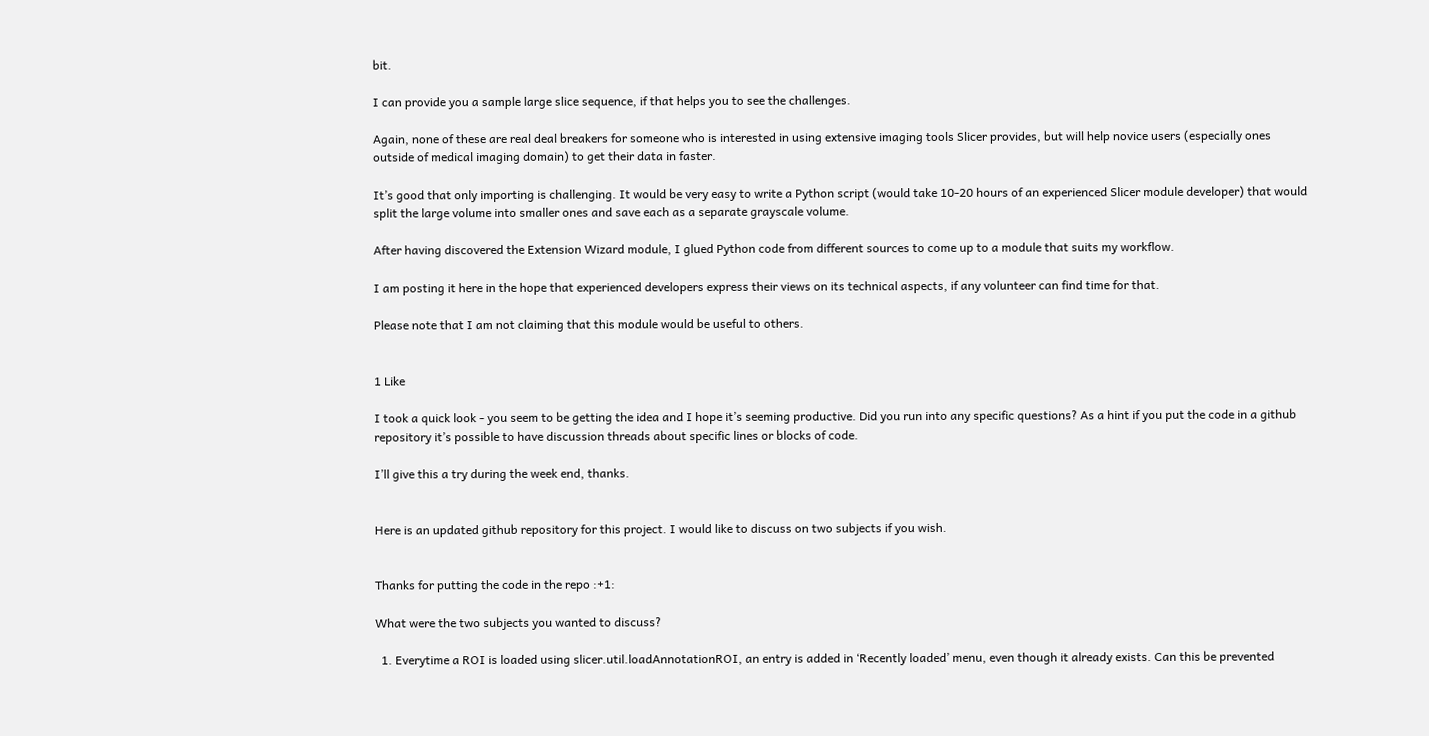bit.

I can provide you a sample large slice sequence, if that helps you to see the challenges.

Again, none of these are real deal breakers for someone who is interested in using extensive imaging tools Slicer provides, but will help novice users (especially ones outside of medical imaging domain) to get their data in faster.

It’s good that only importing is challenging. It would be very easy to write a Python script (would take 10-20 hours of an experienced Slicer module developer) that would split the large volume into smaller ones and save each as a separate grayscale volume.

After having discovered the Extension Wizard module, I glued Python code from different sources to come up to a module that suits my workflow.

I am posting it here in the hope that experienced developers express their views on its technical aspects, if any volunteer can find time for that.

Please note that I am not claiming that this module would be useful to others.


1 Like

I took a quick look - you seem to be getting the idea and I hope it’s seeming productive. Did you run into any specific questions? As a hint if you put the code in a github repository it’s possible to have discussion threads about specific lines or blocks of code.

I’ll give this a try during the week end, thanks.


Here is an updated github repository for this project. I would like to discuss on two subjects if you wish.


Thanks for putting the code in the repo :+1:

What were the two subjects you wanted to discuss?

  1. Everytime a ROI is loaded using slicer.util.loadAnnotationROI, an entry is added in ‘Recently loaded’ menu, even though it already exists. Can this be prevented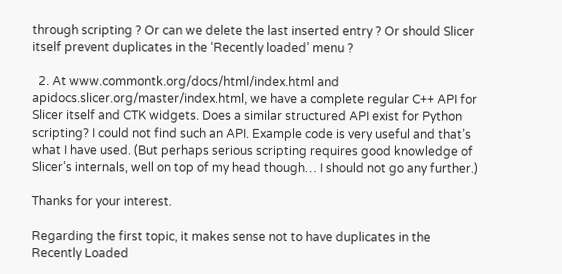through scripting ? Or can we delete the last inserted entry ? Or should Slicer itself prevent duplicates in the ‘Recently loaded’ menu ?

  2. At www.commontk.org/docs/html/index.html and apidocs.slicer.org/master/index.html, we have a complete regular C++ API for Slicer itself and CTK widgets. Does a similar structured API exist for Python scripting? I could not find such an API. Example code is very useful and that’s what I have used. (But perhaps serious scripting requires good knowledge of Slicer’s internals, well on top of my head though… I should not go any further.)

Thanks for your interest.

Regarding the first topic, it makes sense not to have duplicates in the Recently Loaded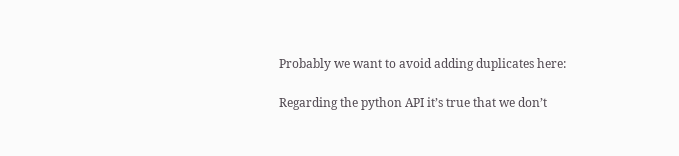Probably we want to avoid adding duplicates here:

Regarding the python API it’s true that we don’t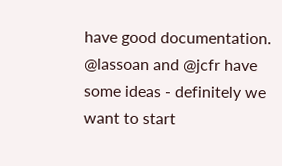have good documentation. @lassoan and @jcfr have some ideas - definitely we want to start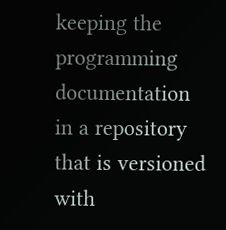keeping the programming documentation in a repository that is versioned with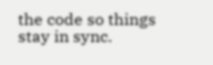the code so things stay in sync.